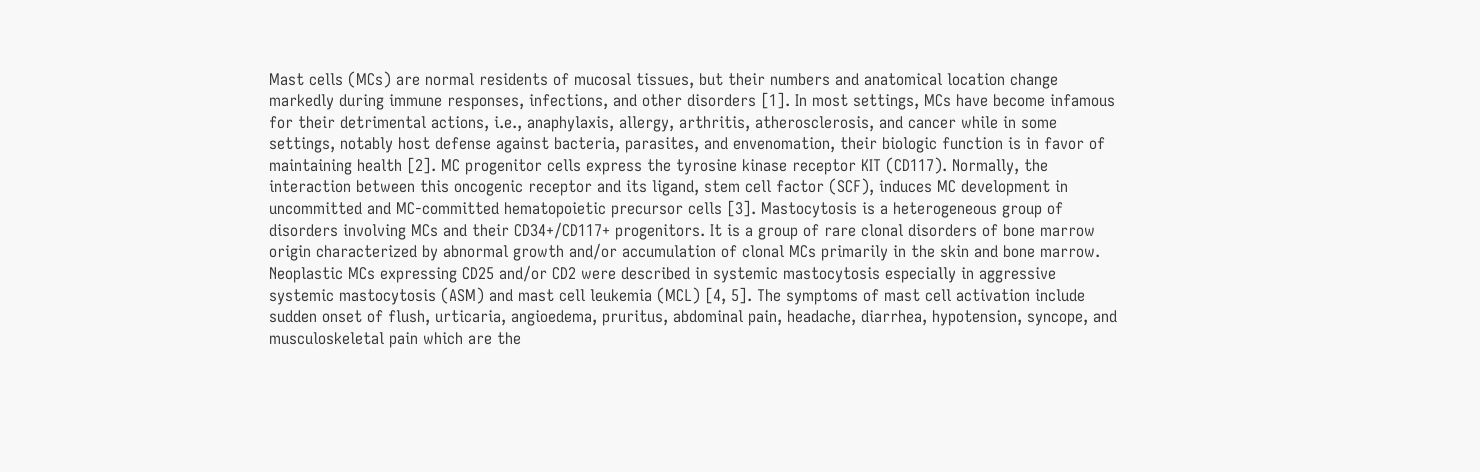Mast cells (MCs) are normal residents of mucosal tissues, but their numbers and anatomical location change markedly during immune responses, infections, and other disorders [1]. In most settings, MCs have become infamous for their detrimental actions, i.e., anaphylaxis, allergy, arthritis, atherosclerosis, and cancer while in some settings, notably host defense against bacteria, parasites, and envenomation, their biologic function is in favor of maintaining health [2]. MC progenitor cells express the tyrosine kinase receptor KIT (CD117). Normally, the interaction between this oncogenic receptor and its ligand, stem cell factor (SCF), induces MC development in uncommitted and MC-committed hematopoietic precursor cells [3]. Mastocytosis is a heterogeneous group of disorders involving MCs and their CD34+/CD117+ progenitors. It is a group of rare clonal disorders of bone marrow origin characterized by abnormal growth and/or accumulation of clonal MCs primarily in the skin and bone marrow. Neoplastic MCs expressing CD25 and/or CD2 were described in systemic mastocytosis especially in aggressive systemic mastocytosis (ASM) and mast cell leukemia (MCL) [4, 5]. The symptoms of mast cell activation include sudden onset of flush, urticaria, angioedema, pruritus, abdominal pain, headache, diarrhea, hypotension, syncope, and musculoskeletal pain which are the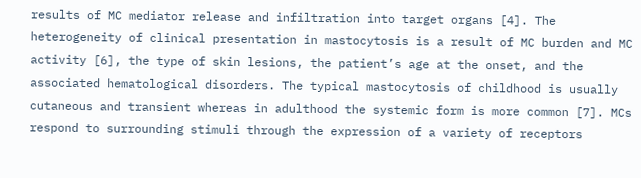results of MC mediator release and infiltration into target organs [4]. The heterogeneity of clinical presentation in mastocytosis is a result of MC burden and MC activity [6], the type of skin lesions, the patient’s age at the onset, and the associated hematological disorders. The typical mastocytosis of childhood is usually cutaneous and transient whereas in adulthood the systemic form is more common [7]. MCs respond to surrounding stimuli through the expression of a variety of receptors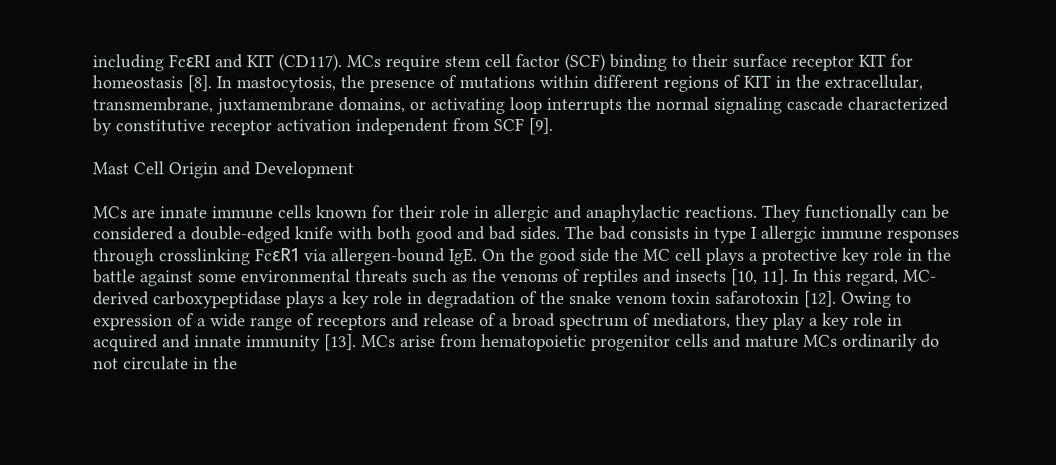including FcεRI and KIT (CD117). MCs require stem cell factor (SCF) binding to their surface receptor KIT for homeostasis [8]. In mastocytosis, the presence of mutations within different regions of KIT in the extracellular, transmembrane, juxtamembrane domains, or activating loop interrupts the normal signaling cascade characterized by constitutive receptor activation independent from SCF [9].

Mast Cell Origin and Development

MCs are innate immune cells known for their role in allergic and anaphylactic reactions. They functionally can be considered a double-edged knife with both good and bad sides. The bad consists in type I allergic immune responses through crosslinking FcεR1 via allergen-bound IgE. On the good side the MC cell plays a protective key role in the battle against some environmental threats such as the venoms of reptiles and insects [10, 11]. In this regard, MC-derived carboxypeptidase plays a key role in degradation of the snake venom toxin safarotoxin [12]. Owing to expression of a wide range of receptors and release of a broad spectrum of mediators, they play a key role in acquired and innate immunity [13]. MCs arise from hematopoietic progenitor cells and mature MCs ordinarily do not circulate in the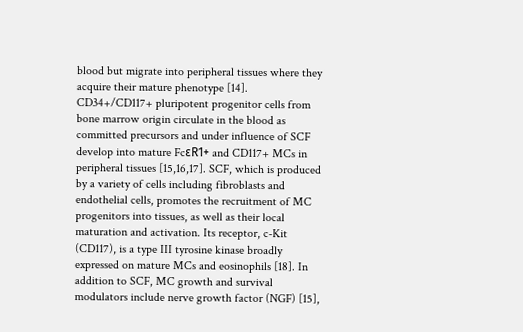blood but migrate into peripheral tissues where they acquire their mature phenotype [14]. CD34+/CD117+ pluripotent progenitor cells from bone marrow origin circulate in the blood as committed precursors and under influence of SCF develop into mature FcεR1+ and CD117+ MCs in peripheral tissues [15,16,17]. SCF, which is produced by a variety of cells including fibroblasts and endothelial cells, promotes the recruitment of MC progenitors into tissues, as well as their local maturation and activation. Its receptor, c-Kit (CD117), is a type III tyrosine kinase broadly expressed on mature MCs and eosinophils [18]. In addition to SCF, MC growth and survival modulators include nerve growth factor (NGF) [15],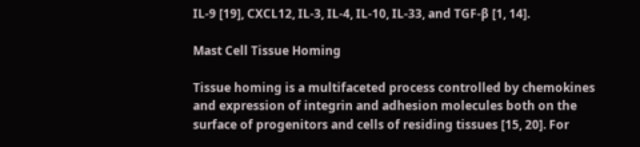IL-9 [19], CXCL12, IL-3, IL-4, IL-10, IL-33, and TGF-β [1, 14].

Mast Cell Tissue Homing

Tissue homing is a multifaceted process controlled by chemokines and expression of integrin and adhesion molecules both on the surface of progenitors and cells of residing tissues [15, 20]. For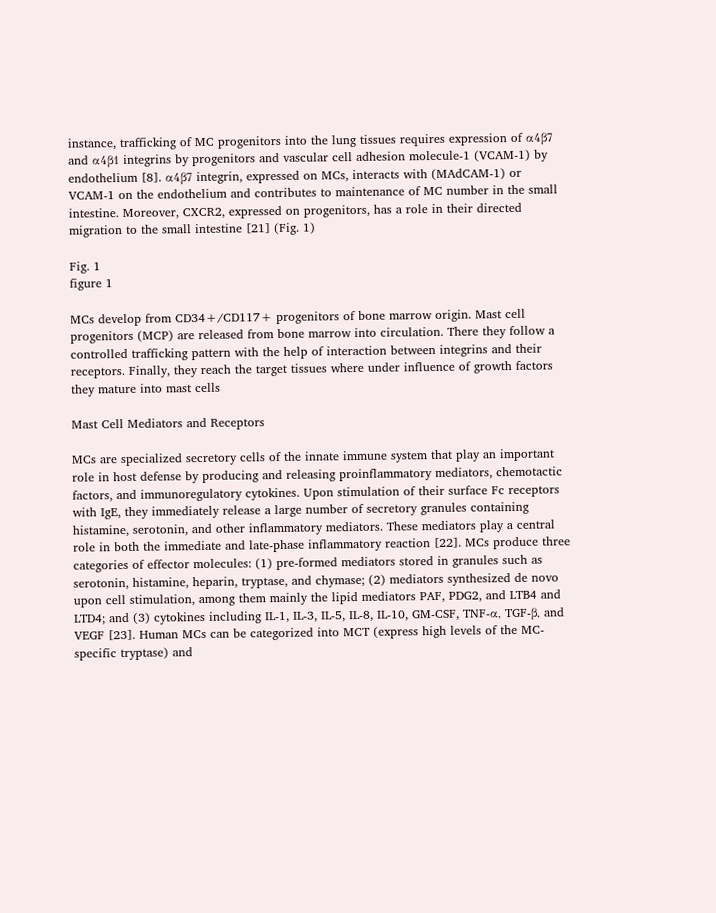instance, trafficking of MC progenitors into the lung tissues requires expression of α4β7 and α4β1 integrins by progenitors and vascular cell adhesion molecule-1 (VCAM-1) by endothelium [8]. α4β7 integrin, expressed on MCs, interacts with (MAdCAM-1) or VCAM-1 on the endothelium and contributes to maintenance of MC number in the small intestine. Moreover, CXCR2, expressed on progenitors, has a role in their directed migration to the small intestine [21] (Fig. 1)

Fig. 1
figure 1

MCs develop from CD34+/CD117+ progenitors of bone marrow origin. Mast cell progenitors (MCP) are released from bone marrow into circulation. There they follow a controlled trafficking pattern with the help of interaction between integrins and their receptors. Finally, they reach the target tissues where under influence of growth factors they mature into mast cells

Mast Cell Mediators and Receptors

MCs are specialized secretory cells of the innate immune system that play an important role in host defense by producing and releasing proinflammatory mediators, chemotactic factors, and immunoregulatory cytokines. Upon stimulation of their surface Fc receptors with IgE, they immediately release a large number of secretory granules containing histamine, serotonin, and other inflammatory mediators. These mediators play a central role in both the immediate and late-phase inflammatory reaction [22]. MCs produce three categories of effector molecules: (1) pre-formed mediators stored in granules such as serotonin, histamine, heparin, tryptase, and chymase; (2) mediators synthesized de novo upon cell stimulation, among them mainly the lipid mediators PAF, PDG2, and LTB4 and LTD4; and (3) cytokines including IL-1, IL-3, IL-5, IL-8, IL-10, GM-CSF, TNF-α, TGF-β, and VEGF [23]. Human MCs can be categorized into MCT (express high levels of the MC-specific tryptase) and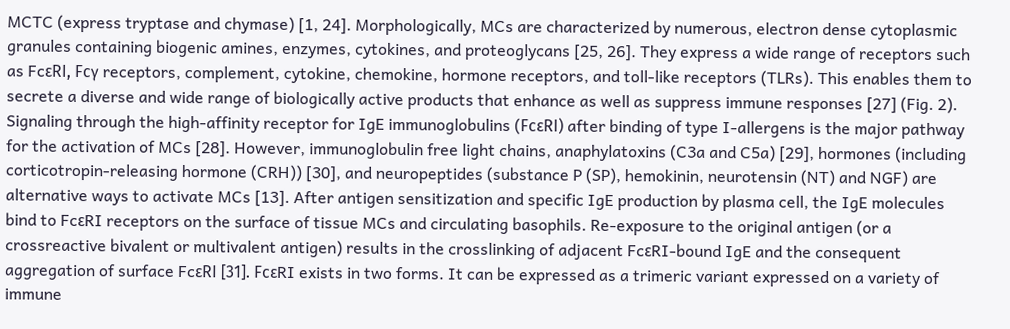MCTC (express tryptase and chymase) [1, 24]. Morphologically, MCs are characterized by numerous, electron dense cytoplasmic granules containing biogenic amines, enzymes, cytokines, and proteoglycans [25, 26]. They express a wide range of receptors such as FcεRI, Fcγ receptors, complement, cytokine, chemokine, hormone receptors, and toll-like receptors (TLRs). This enables them to secrete a diverse and wide range of biologically active products that enhance as well as suppress immune responses [27] (Fig. 2). Signaling through the high-affinity receptor for IgE immunoglobulins (FcεRI) after binding of type I-allergens is the major pathway for the activation of MCs [28]. However, immunoglobulin free light chains, anaphylatoxins (C3a and C5a) [29], hormones (including corticotropin-releasing hormone (CRH)) [30], and neuropeptides (substance P (SP), hemokinin, neurotensin (NT) and NGF) are alternative ways to activate MCs [13]. After antigen sensitization and specific IgE production by plasma cell, the IgE molecules bind to FcεRI receptors on the surface of tissue MCs and circulating basophils. Re-exposure to the original antigen (or a crossreactive bivalent or multivalent antigen) results in the crosslinking of adjacent FcεRI-bound IgE and the consequent aggregation of surface FcεRI [31]. FcεRI exists in two forms. It can be expressed as a trimeric variant expressed on a variety of immune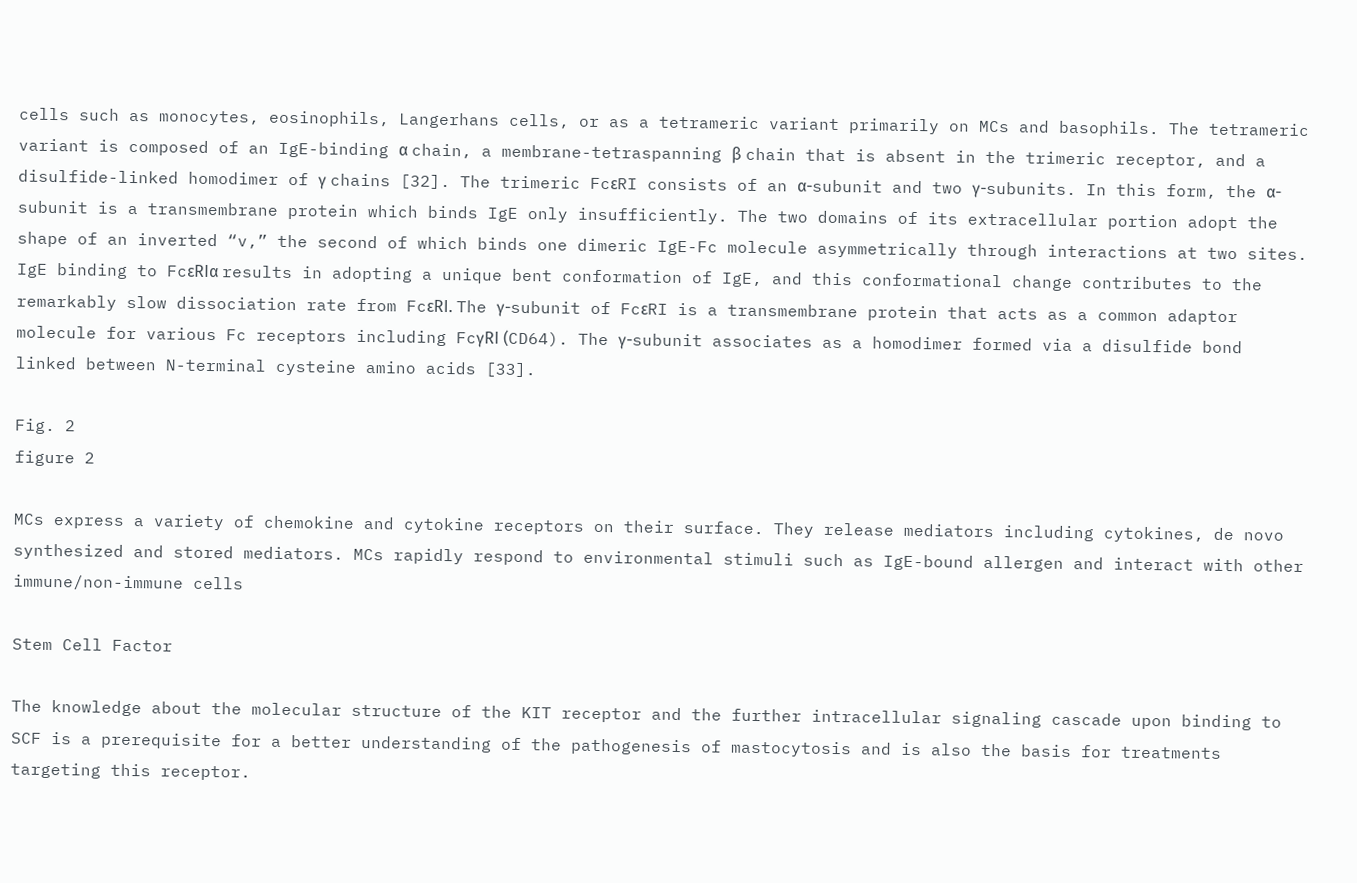cells such as monocytes, eosinophils, Langerhans cells, or as a tetrameric variant primarily on MCs and basophils. The tetrameric variant is composed of an IgE-binding α chain, a membrane-tetraspanning β chain that is absent in the trimeric receptor, and a disulfide-linked homodimer of γ chains [32]. The trimeric FcεRI consists of an α-subunit and two γ-subunits. In this form, the α-subunit is a transmembrane protein which binds IgE only insufficiently. The two domains of its extracellular portion adopt the shape of an inverted “v,” the second of which binds one dimeric IgE-Fc molecule asymmetrically through interactions at two sites. IgE binding to FcεRIα results in adopting a unique bent conformation of IgE, and this conformational change contributes to the remarkably slow dissociation rate from FcεRI. The γ-subunit of FcεRI is a transmembrane protein that acts as a common adaptor molecule for various Fc receptors including FcγRI (CD64). The γ-subunit associates as a homodimer formed via a disulfide bond linked between N-terminal cysteine amino acids [33].

Fig. 2
figure 2

MCs express a variety of chemokine and cytokine receptors on their surface. They release mediators including cytokines, de novo synthesized and stored mediators. MCs rapidly respond to environmental stimuli such as IgE-bound allergen and interact with other immune/non-immune cells

Stem Cell Factor

The knowledge about the molecular structure of the KIT receptor and the further intracellular signaling cascade upon binding to SCF is a prerequisite for a better understanding of the pathogenesis of mastocytosis and is also the basis for treatments targeting this receptor.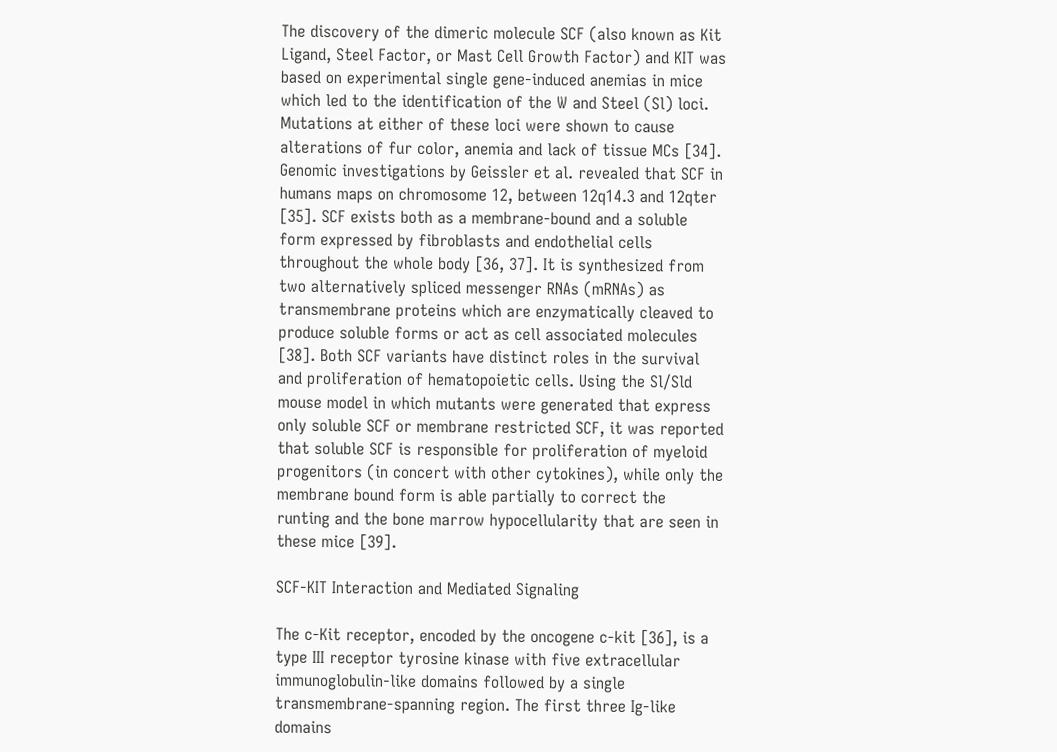The discovery of the dimeric molecule SCF (also known as Kit Ligand, Steel Factor, or Mast Cell Growth Factor) and KIT was based on experimental single gene-induced anemias in mice which led to the identification of the W and Steel (Sl) loci. Mutations at either of these loci were shown to cause alterations of fur color, anemia and lack of tissue MCs [34]. Genomic investigations by Geissler et al. revealed that SCF in humans maps on chromosome 12, between 12q14.3 and 12qter [35]. SCF exists both as a membrane-bound and a soluble form expressed by fibroblasts and endothelial cells throughout the whole body [36, 37]. It is synthesized from two alternatively spliced messenger RNAs (mRNAs) as transmembrane proteins which are enzymatically cleaved to produce soluble forms or act as cell associated molecules [38]. Both SCF variants have distinct roles in the survival and proliferation of hematopoietic cells. Using the Sl/Sld mouse model in which mutants were generated that express only soluble SCF or membrane restricted SCF, it was reported that soluble SCF is responsible for proliferation of myeloid progenitors (in concert with other cytokines), while only the membrane bound form is able partially to correct the runting and the bone marrow hypocellularity that are seen in these mice [39].

SCF-KIT Interaction and Mediated Signaling

The c-Kit receptor, encoded by the oncogene c-kit [36], is a type III receptor tyrosine kinase with five extracellular immunoglobulin-like domains followed by a single transmembrane-spanning region. The first three Ig-like domains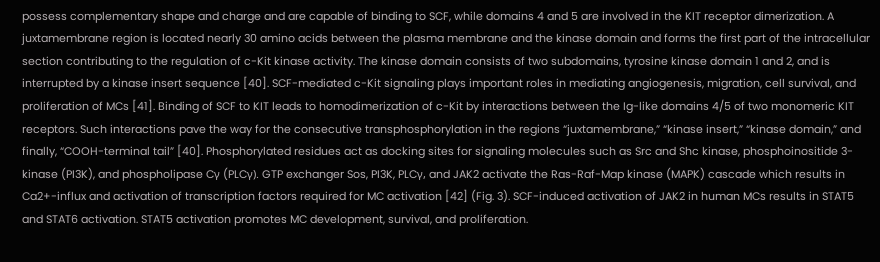possess complementary shape and charge and are capable of binding to SCF, while domains 4 and 5 are involved in the KIT receptor dimerization. A juxtamembrane region is located nearly 30 amino acids between the plasma membrane and the kinase domain and forms the first part of the intracellular section contributing to the regulation of c-Kit kinase activity. The kinase domain consists of two subdomains, tyrosine kinase domain 1 and 2, and is interrupted by a kinase insert sequence [40]. SCF-mediated c-Kit signaling plays important roles in mediating angiogenesis, migration, cell survival, and proliferation of MCs [41]. Binding of SCF to KIT leads to homodimerization of c-Kit by interactions between the Ig-like domains 4/5 of two monomeric KIT receptors. Such interactions pave the way for the consecutive transphosphorylation in the regions “juxtamembrane,” “kinase insert,” “kinase domain,” and finally, “COOH-terminal tail” [40]. Phosphorylated residues act as docking sites for signaling molecules such as Src and Shc kinase, phosphoinositide 3-kinase (PI3K), and phospholipase Cγ (PLCγ). GTP exchanger Sos, PI3K, PLCγ, and JAK2 activate the Ras-Raf-Map kinase (MAPK) cascade which results in Ca2+-influx and activation of transcription factors required for MC activation [42] (Fig. 3). SCF-induced activation of JAK2 in human MCs results in STAT5 and STAT6 activation. STAT5 activation promotes MC development, survival, and proliferation.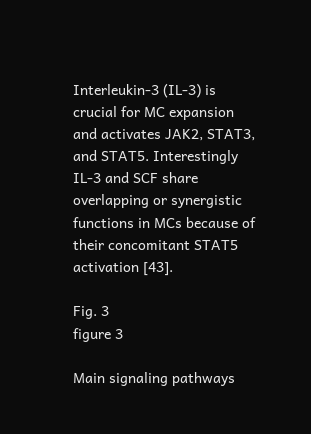Interleukin-3 (IL-3) is crucial for MC expansion and activates JAK2, STAT3, and STAT5. Interestingly IL-3 and SCF share overlapping or synergistic functions in MCs because of their concomitant STAT5 activation [43].

Fig. 3
figure 3

Main signaling pathways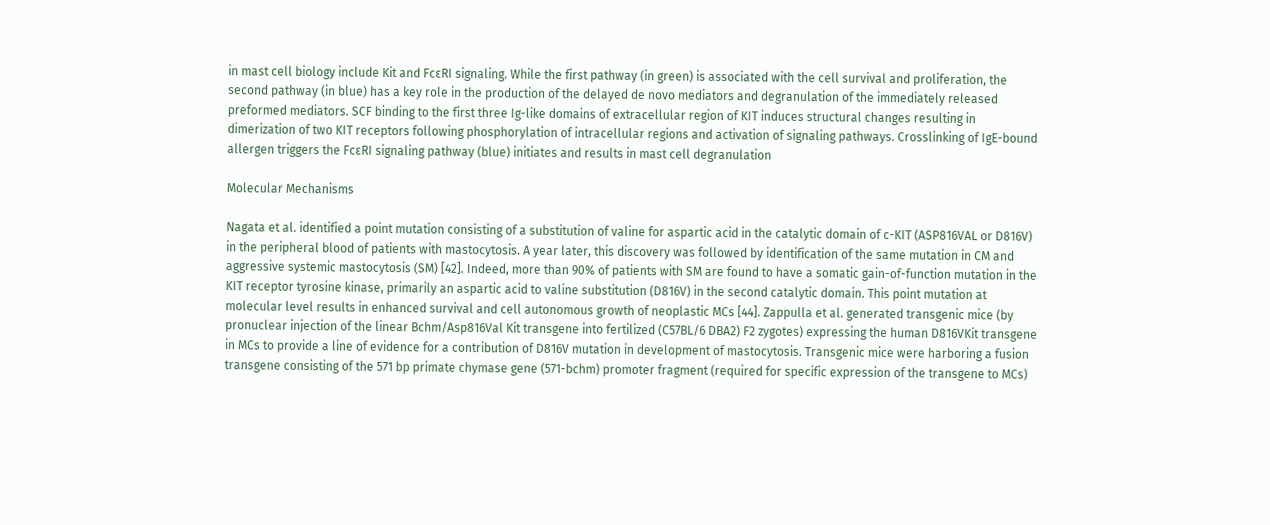in mast cell biology include Kit and FcεRI signaling. While the first pathway (in green) is associated with the cell survival and proliferation, the second pathway (in blue) has a key role in the production of the delayed de novo mediators and degranulation of the immediately released preformed mediators. SCF binding to the first three Ig-like domains of extracellular region of KIT induces structural changes resulting in dimerization of two KIT receptors following phosphorylation of intracellular regions and activation of signaling pathways. Crosslinking of IgE-bound allergen triggers the FcεRI signaling pathway (blue) initiates and results in mast cell degranulation

Molecular Mechanisms

Nagata et al. identified a point mutation consisting of a substitution of valine for aspartic acid in the catalytic domain of c-KIT (ASP816VAL or D816V) in the peripheral blood of patients with mastocytosis. A year later, this discovery was followed by identification of the same mutation in CM and aggressive systemic mastocytosis (SM) [42]. Indeed, more than 90% of patients with SM are found to have a somatic gain-of-function mutation in the KIT receptor tyrosine kinase, primarily an aspartic acid to valine substitution (D816V) in the second catalytic domain. This point mutation at molecular level results in enhanced survival and cell autonomous growth of neoplastic MCs [44]. Zappulla et al. generated transgenic mice (by pronuclear injection of the linear Bchm/Asp816Val Kit transgene into fertilized (C57BL/6 DBA2) F2 zygotes) expressing the human D816VKit transgene in MCs to provide a line of evidence for a contribution of D816V mutation in development of mastocytosis. Transgenic mice were harboring a fusion transgene consisting of the 571 bp primate chymase gene (571-bchm) promoter fragment (required for specific expression of the transgene to MCs)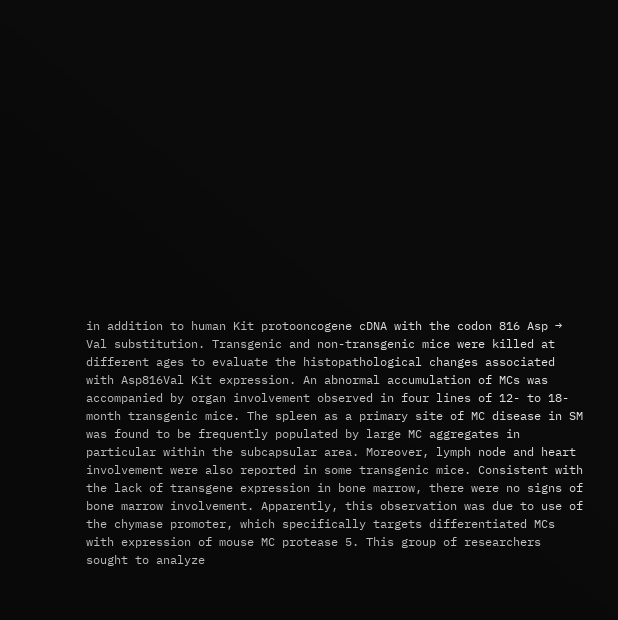in addition to human Kit protooncogene cDNA with the codon 816 Asp → Val substitution. Transgenic and non-transgenic mice were killed at different ages to evaluate the histopathological changes associated with Asp816Val Kit expression. An abnormal accumulation of MCs was accompanied by organ involvement observed in four lines of 12- to 18-month transgenic mice. The spleen as a primary site of MC disease in SM was found to be frequently populated by large MC aggregates in particular within the subcapsular area. Moreover, lymph node and heart involvement were also reported in some transgenic mice. Consistent with the lack of transgene expression in bone marrow, there were no signs of bone marrow involvement. Apparently, this observation was due to use of the chymase promoter, which specifically targets differentiated MCs with expression of mouse MC protease 5. This group of researchers sought to analyze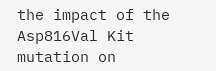the impact of the Asp816Val Kit mutation on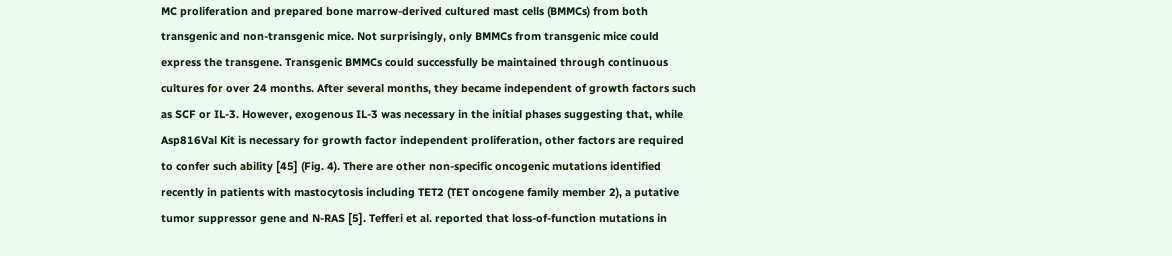MC proliferation and prepared bone marrow-derived cultured mast cells (BMMCs) from both transgenic and non-transgenic mice. Not surprisingly, only BMMCs from transgenic mice could express the transgene. Transgenic BMMCs could successfully be maintained through continuous cultures for over 24 months. After several months, they became independent of growth factors such as SCF or IL-3. However, exogenous IL-3 was necessary in the initial phases suggesting that, while Asp816Val Kit is necessary for growth factor independent proliferation, other factors are required to confer such ability [45] (Fig. 4). There are other non-specific oncogenic mutations identified recently in patients with mastocytosis including TET2 (TET oncogene family member 2), a putative tumor suppressor gene and N-RAS [5]. Tefferi et al. reported that loss-of-function mutations in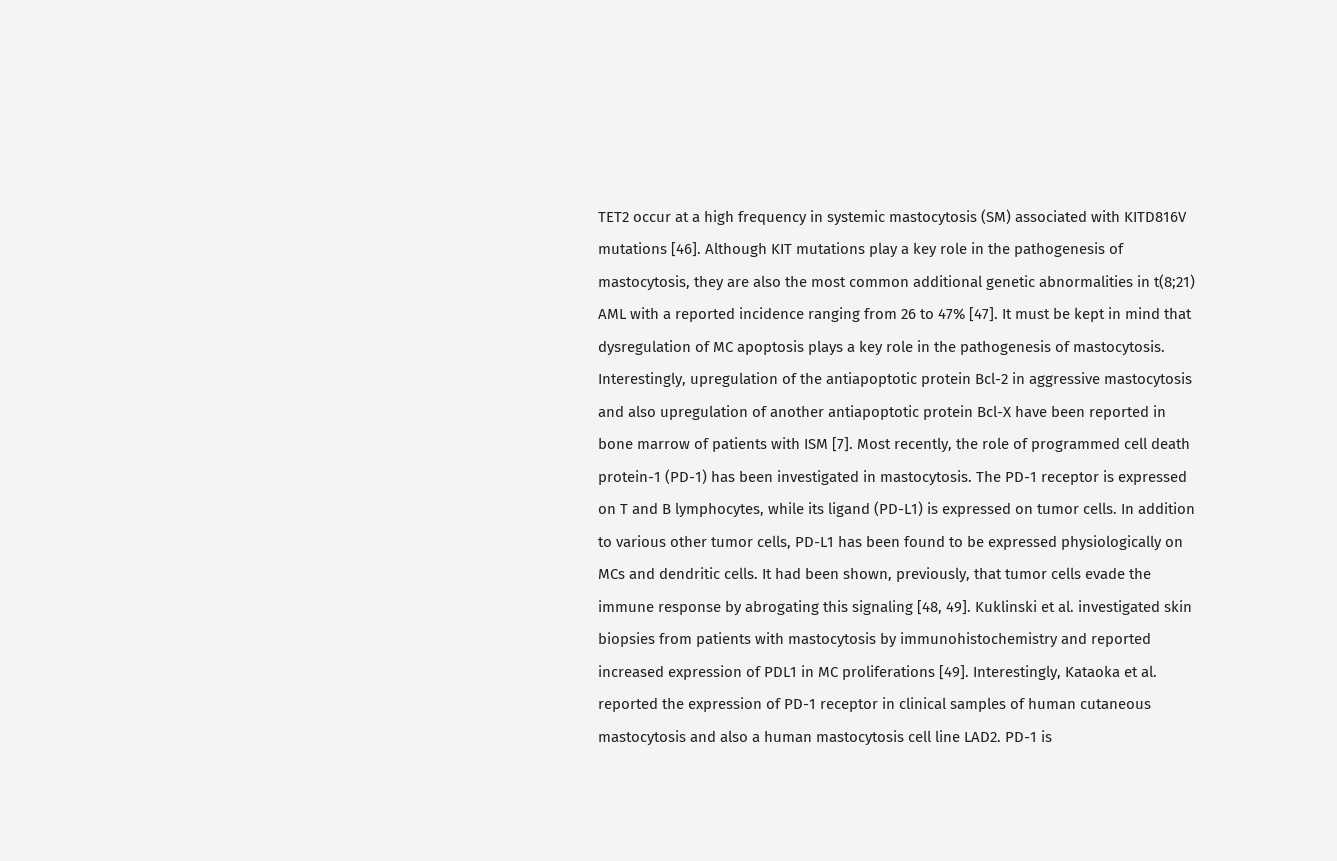TET2 occur at a high frequency in systemic mastocytosis (SM) associated with KITD816V mutations [46]. Although KIT mutations play a key role in the pathogenesis of mastocytosis, they are also the most common additional genetic abnormalities in t(8;21) AML with a reported incidence ranging from 26 to 47% [47]. It must be kept in mind that dysregulation of MC apoptosis plays a key role in the pathogenesis of mastocytosis. Interestingly, upregulation of the antiapoptotic protein Bcl-2 in aggressive mastocytosis and also upregulation of another antiapoptotic protein Bcl-X have been reported in bone marrow of patients with ISM [7]. Most recently, the role of programmed cell death protein-1 (PD-1) has been investigated in mastocytosis. The PD-1 receptor is expressed on T and B lymphocytes, while its ligand (PD-L1) is expressed on tumor cells. In addition to various other tumor cells, PD-L1 has been found to be expressed physiologically on MCs and dendritic cells. It had been shown, previously, that tumor cells evade the immune response by abrogating this signaling [48, 49]. Kuklinski et al. investigated skin biopsies from patients with mastocytosis by immunohistochemistry and reported increased expression of PDL1 in MC proliferations [49]. Interestingly, Kataoka et al. reported the expression of PD-1 receptor in clinical samples of human cutaneous mastocytosis and also a human mastocytosis cell line LAD2. PD-1 is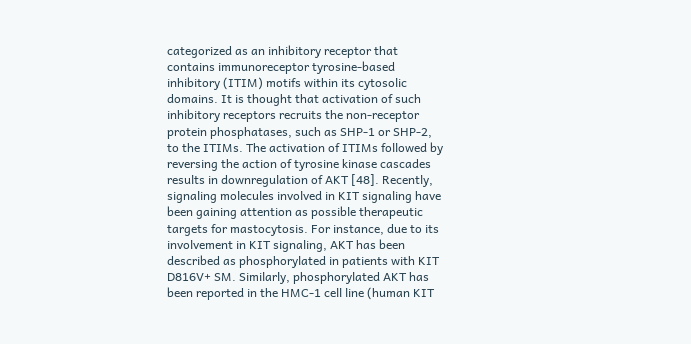categorized as an inhibitory receptor that contains immunoreceptor tyrosine-based inhibitory (ITIM) motifs within its cytosolic domains. It is thought that activation of such inhibitory receptors recruits the non-receptor protein phosphatases, such as SHP-1 or SHP-2, to the ITIMs. The activation of ITIMs followed by reversing the action of tyrosine kinase cascades results in downregulation of AKT [48]. Recently, signaling molecules involved in KIT signaling have been gaining attention as possible therapeutic targets for mastocytosis. For instance, due to its involvement in KIT signaling, AKT has been described as phosphorylated in patients with KIT D816V+ SM. Similarly, phosphorylated AKT has been reported in the HMC-1 cell line (human KIT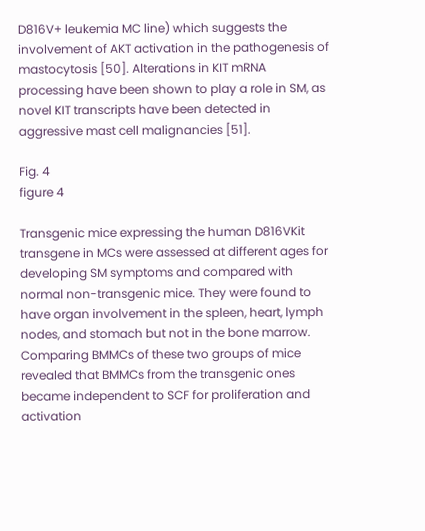D816V+ leukemia MC line) which suggests the involvement of AKT activation in the pathogenesis of mastocytosis [50]. Alterations in KIT mRNA processing have been shown to play a role in SM, as novel KIT transcripts have been detected in aggressive mast cell malignancies [51].

Fig. 4
figure 4

Transgenic mice expressing the human D816VKit transgene in MCs were assessed at different ages for developing SM symptoms and compared with normal non-transgenic mice. They were found to have organ involvement in the spleen, heart, lymph nodes, and stomach but not in the bone marrow. Comparing BMMCs of these two groups of mice revealed that BMMCs from the transgenic ones became independent to SCF for proliferation and activation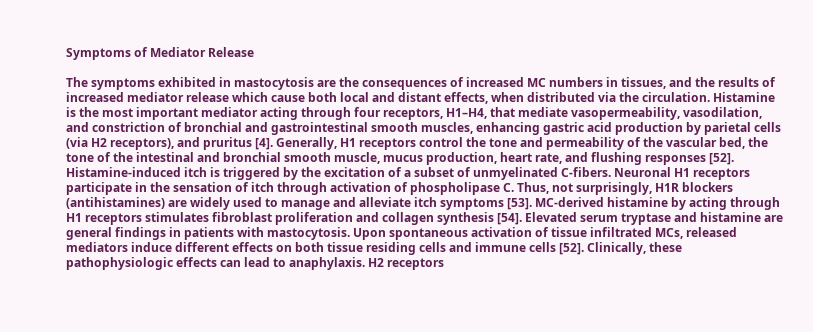Symptoms of Mediator Release

The symptoms exhibited in mastocytosis are the consequences of increased MC numbers in tissues, and the results of increased mediator release which cause both local and distant effects, when distributed via the circulation. Histamine is the most important mediator acting through four receptors, H1–H4, that mediate vasopermeability, vasodilation, and constriction of bronchial and gastrointestinal smooth muscles, enhancing gastric acid production by parietal cells (via H2 receptors), and pruritus [4]. Generally, H1 receptors control the tone and permeability of the vascular bed, the tone of the intestinal and bronchial smooth muscle, mucus production, heart rate, and flushing responses [52]. Histamine-induced itch is triggered by the excitation of a subset of unmyelinated C-fibers. Neuronal H1 receptors participate in the sensation of itch through activation of phospholipase C. Thus, not surprisingly, H1R blockers (antihistamines) are widely used to manage and alleviate itch symptoms [53]. MC-derived histamine by acting through H1 receptors stimulates fibroblast proliferation and collagen synthesis [54]. Elevated serum tryptase and histamine are general findings in patients with mastocytosis. Upon spontaneous activation of tissue infiltrated MCs, released mediators induce different effects on both tissue residing cells and immune cells [52]. Clinically, these pathophysiologic effects can lead to anaphylaxis. H2 receptors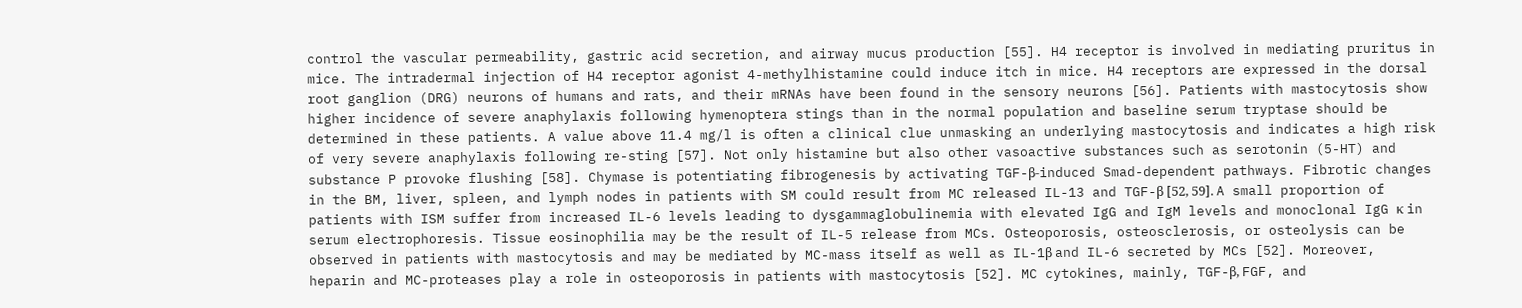control the vascular permeability, gastric acid secretion, and airway mucus production [55]. H4 receptor is involved in mediating pruritus in mice. The intradermal injection of H4 receptor agonist 4-methylhistamine could induce itch in mice. H4 receptors are expressed in the dorsal root ganglion (DRG) neurons of humans and rats, and their mRNAs have been found in the sensory neurons [56]. Patients with mastocytosis show higher incidence of severe anaphylaxis following hymenoptera stings than in the normal population and baseline serum tryptase should be determined in these patients. A value above 11.4 mg/l is often a clinical clue unmasking an underlying mastocytosis and indicates a high risk of very severe anaphylaxis following re-sting [57]. Not only histamine but also other vasoactive substances such as serotonin (5-HT) and substance P provoke flushing [58]. Chymase is potentiating fibrogenesis by activating TGF-β-induced Smad-dependent pathways. Fibrotic changes in the BM, liver, spleen, and lymph nodes in patients with SM could result from MC released IL-13 and TGF-β [52, 59]. A small proportion of patients with ISM suffer from increased IL-6 levels leading to dysgammaglobulinemia with elevated IgG and IgM levels and monoclonal IgG κ in serum electrophoresis. Tissue eosinophilia may be the result of IL-5 release from MCs. Osteoporosis, osteosclerosis, or osteolysis can be observed in patients with mastocytosis and may be mediated by MC-mass itself as well as IL-1β and IL-6 secreted by MCs [52]. Moreover, heparin and MC-proteases play a role in osteoporosis in patients with mastocytosis [52]. MC cytokines, mainly, TGF-β, FGF, and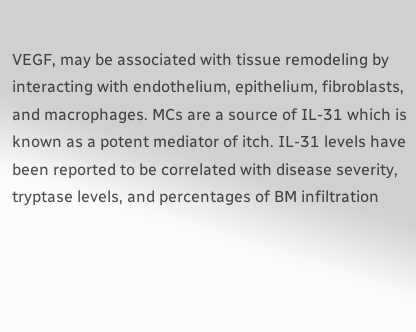VEGF, may be associated with tissue remodeling by interacting with endothelium, epithelium, fibroblasts, and macrophages. MCs are a source of IL-31 which is known as a potent mediator of itch. IL-31 levels have been reported to be correlated with disease severity, tryptase levels, and percentages of BM infiltration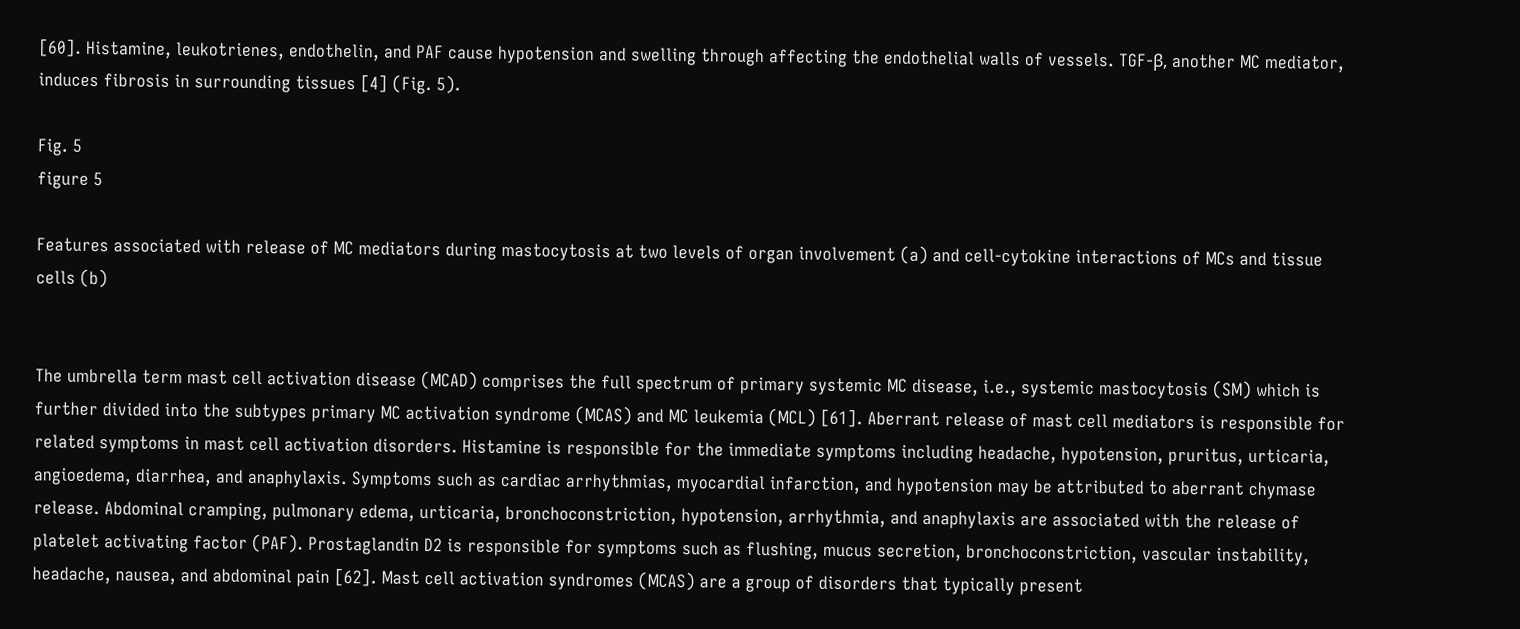[60]. Histamine, leukotrienes, endothelin, and PAF cause hypotension and swelling through affecting the endothelial walls of vessels. TGF-β, another MC mediator, induces fibrosis in surrounding tissues [4] (Fig. 5).

Fig. 5
figure 5

Features associated with release of MC mediators during mastocytosis at two levels of organ involvement (a) and cell-cytokine interactions of MCs and tissue cells (b)


The umbrella term mast cell activation disease (MCAD) comprises the full spectrum of primary systemic MC disease, i.e., systemic mastocytosis (SM) which is further divided into the subtypes primary MC activation syndrome (MCAS) and MC leukemia (MCL) [61]. Aberrant release of mast cell mediators is responsible for related symptoms in mast cell activation disorders. Histamine is responsible for the immediate symptoms including headache, hypotension, pruritus, urticaria, angioedema, diarrhea, and anaphylaxis. Symptoms such as cardiac arrhythmias, myocardial infarction, and hypotension may be attributed to aberrant chymase release. Abdominal cramping, pulmonary edema, urticaria, bronchoconstriction, hypotension, arrhythmia, and anaphylaxis are associated with the release of platelet activating factor (PAF). Prostaglandin D2 is responsible for symptoms such as flushing, mucus secretion, bronchoconstriction, vascular instability, headache, nausea, and abdominal pain [62]. Mast cell activation syndromes (MCAS) are a group of disorders that typically present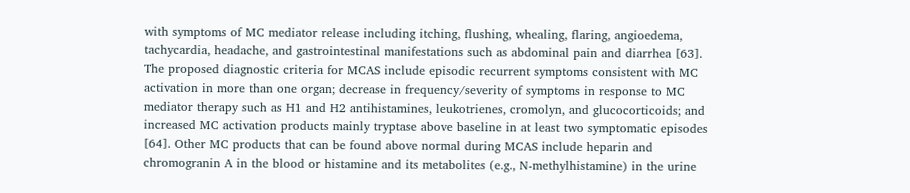with symptoms of MC mediator release including itching, flushing, whealing, flaring, angioedema, tachycardia, headache, and gastrointestinal manifestations such as abdominal pain and diarrhea [63]. The proposed diagnostic criteria for MCAS include episodic recurrent symptoms consistent with MC activation in more than one organ; decrease in frequency/severity of symptoms in response to MC mediator therapy such as H1 and H2 antihistamines, leukotrienes, cromolyn, and glucocorticoids; and increased MC activation products mainly tryptase above baseline in at least two symptomatic episodes [64]. Other MC products that can be found above normal during MCAS include heparin and chromogranin A in the blood or histamine and its metabolites (e.g., N-methylhistamine) in the urine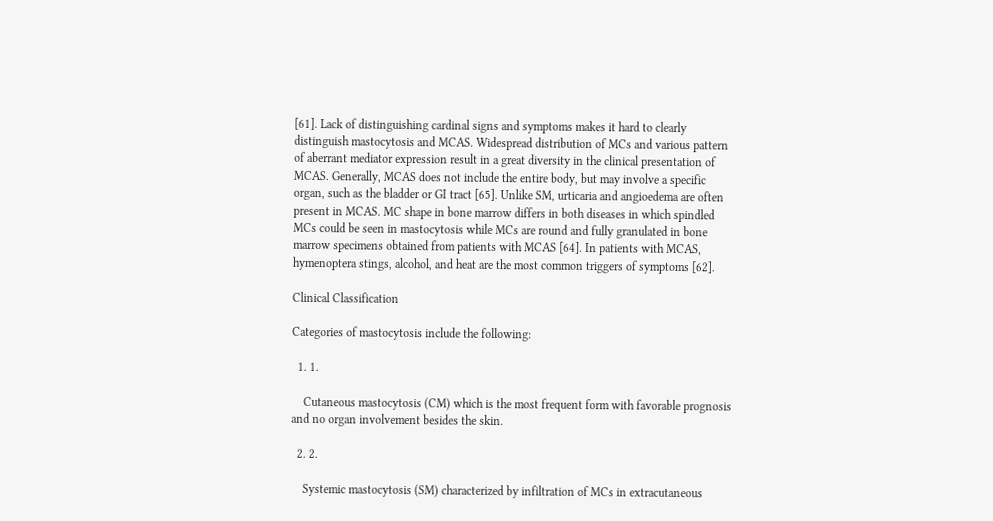[61]. Lack of distinguishing cardinal signs and symptoms makes it hard to clearly distinguish mastocytosis and MCAS. Widespread distribution of MCs and various pattern of aberrant mediator expression result in a great diversity in the clinical presentation of MCAS. Generally, MCAS does not include the entire body, but may involve a specific organ, such as the bladder or GI tract [65]. Unlike SM, urticaria and angioedema are often present in MCAS. MC shape in bone marrow differs in both diseases in which spindled MCs could be seen in mastocytosis while MCs are round and fully granulated in bone marrow specimens obtained from patients with MCAS [64]. In patients with MCAS, hymenoptera stings, alcohol, and heat are the most common triggers of symptoms [62].

Clinical Classification

Categories of mastocytosis include the following:

  1. 1.

    Cutaneous mastocytosis (CM) which is the most frequent form with favorable prognosis and no organ involvement besides the skin.

  2. 2.

    Systemic mastocytosis (SM) characterized by infiltration of MCs in extracutaneous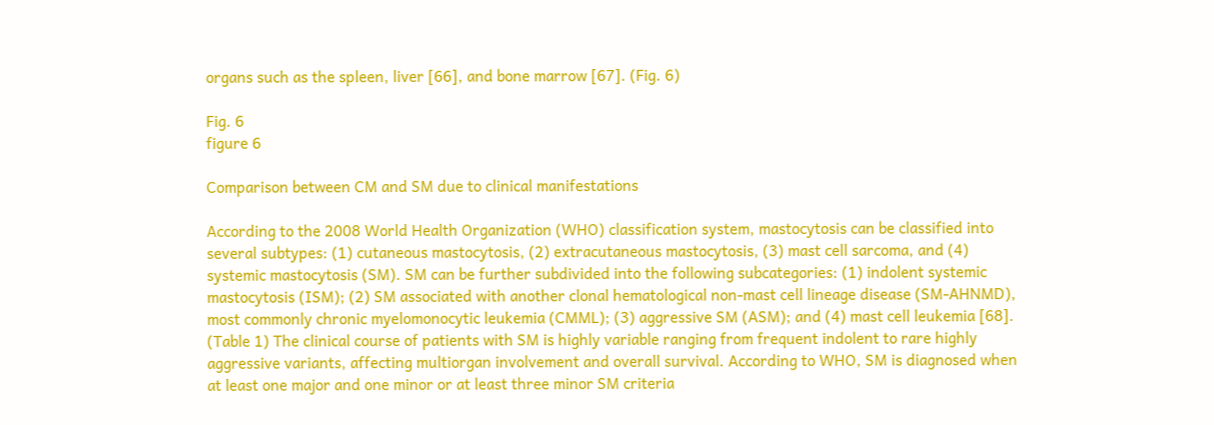organs such as the spleen, liver [66], and bone marrow [67]. (Fig. 6)

Fig. 6
figure 6

Comparison between CM and SM due to clinical manifestations

According to the 2008 World Health Organization (WHO) classification system, mastocytosis can be classified into several subtypes: (1) cutaneous mastocytosis, (2) extracutaneous mastocytosis, (3) mast cell sarcoma, and (4) systemic mastocytosis (SM). SM can be further subdivided into the following subcategories: (1) indolent systemic mastocytosis (ISM); (2) SM associated with another clonal hematological non-mast cell lineage disease (SM-AHNMD), most commonly chronic myelomonocytic leukemia (CMML); (3) aggressive SM (ASM); and (4) mast cell leukemia [68]. (Table 1) The clinical course of patients with SM is highly variable ranging from frequent indolent to rare highly aggressive variants, affecting multiorgan involvement and overall survival. According to WHO, SM is diagnosed when at least one major and one minor or at least three minor SM criteria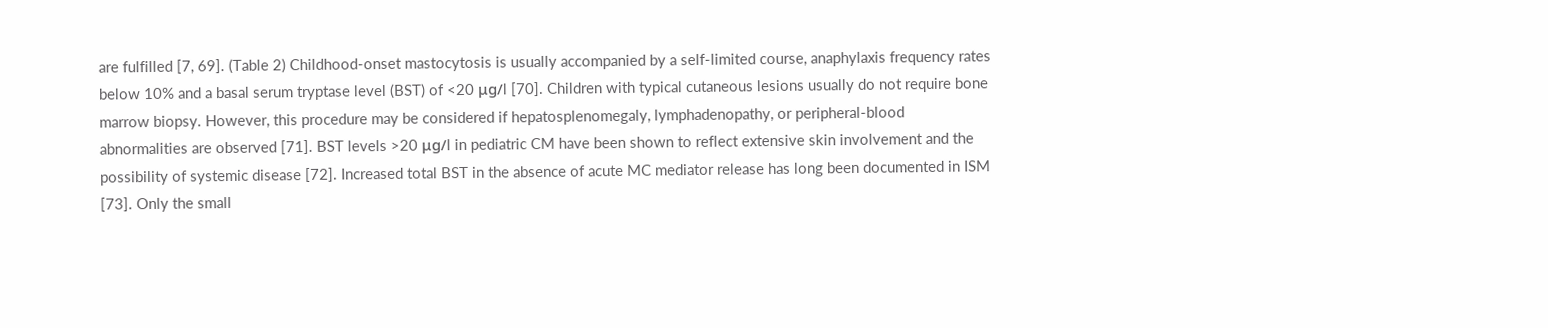are fulfilled [7, 69]. (Table 2) Childhood-onset mastocytosis is usually accompanied by a self-limited course, anaphylaxis frequency rates below 10% and a basal serum tryptase level (BST) of <20 μg/l [70]. Children with typical cutaneous lesions usually do not require bone marrow biopsy. However, this procedure may be considered if hepatosplenomegaly, lymphadenopathy, or peripheral-blood abnormalities are observed [71]. BST levels >20 μg/l in pediatric CM have been shown to reflect extensive skin involvement and the possibility of systemic disease [72]. Increased total BST in the absence of acute MC mediator release has long been documented in ISM [73]. Only the small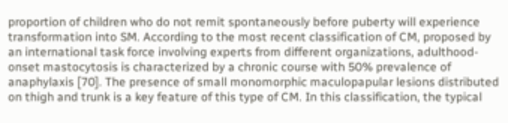proportion of children who do not remit spontaneously before puberty will experience transformation into SM. According to the most recent classification of CM, proposed by an international task force involving experts from different organizations, adulthood-onset mastocytosis is characterized by a chronic course with 50% prevalence of anaphylaxis [70]. The presence of small monomorphic maculopapular lesions distributed on thigh and trunk is a key feature of this type of CM. In this classification, the typical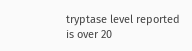tryptase level reported is over 20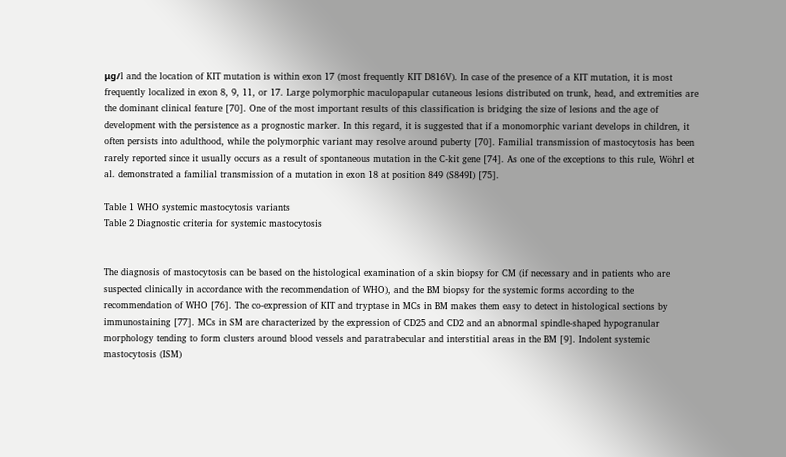μg/l and the location of KIT mutation is within exon 17 (most frequently KIT D816V). In case of the presence of a KIT mutation, it is most frequently localized in exon 8, 9, 11, or 17. Large polymorphic maculopapular cutaneous lesions distributed on trunk, head, and extremities are the dominant clinical feature [70]. One of the most important results of this classification is bridging the size of lesions and the age of development with the persistence as a prognostic marker. In this regard, it is suggested that if a monomorphic variant develops in children, it often persists into adulthood, while the polymorphic variant may resolve around puberty [70]. Familial transmission of mastocytosis has been rarely reported since it usually occurs as a result of spontaneous mutation in the C-kit gene [74]. As one of the exceptions to this rule, Wöhrl et al. demonstrated a familial transmission of a mutation in exon 18 at position 849 (S849I) [75].

Table 1 WHO systemic mastocytosis variants
Table 2 Diagnostic criteria for systemic mastocytosis


The diagnosis of mastocytosis can be based on the histological examination of a skin biopsy for CM (if necessary and in patients who are suspected clinically in accordance with the recommendation of WHO), and the BM biopsy for the systemic forms according to the recommendation of WHO [76]. The co-expression of KIT and tryptase in MCs in BM makes them easy to detect in histological sections by immunostaining [77]. MCs in SM are characterized by the expression of CD25 and CD2 and an abnormal spindle-shaped hypogranular morphology tending to form clusters around blood vessels and paratrabecular and interstitial areas in the BM [9]. Indolent systemic mastocytosis (ISM)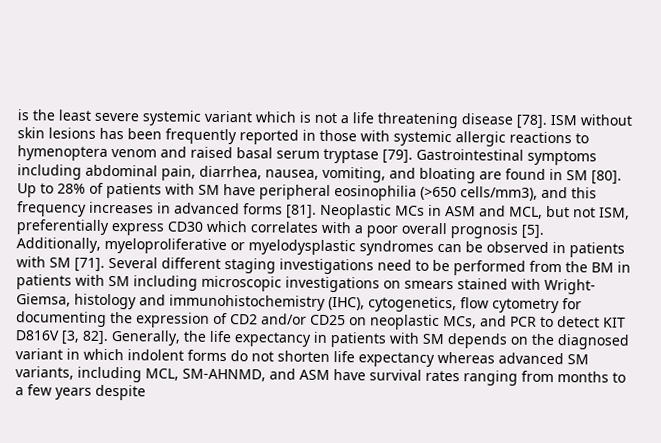is the least severe systemic variant which is not a life threatening disease [78]. ISM without skin lesions has been frequently reported in those with systemic allergic reactions to hymenoptera venom and raised basal serum tryptase [79]. Gastrointestinal symptoms including abdominal pain, diarrhea, nausea, vomiting, and bloating are found in SM [80]. Up to 28% of patients with SM have peripheral eosinophilia (>650 cells/mm3), and this frequency increases in advanced forms [81]. Neoplastic MCs in ASM and MCL, but not ISM, preferentially express CD30 which correlates with a poor overall prognosis [5]. Additionally, myeloproliferative or myelodysplastic syndromes can be observed in patients with SM [71]. Several different staging investigations need to be performed from the BM in patients with SM including microscopic investigations on smears stained with Wright-Giemsa, histology and immunohistochemistry (IHC), cytogenetics, flow cytometry for documenting the expression of CD2 and/or CD25 on neoplastic MCs, and PCR to detect KIT D816V [3, 82]. Generally, the life expectancy in patients with SM depends on the diagnosed variant in which indolent forms do not shorten life expectancy whereas advanced SM variants, including MCL, SM-AHNMD, and ASM have survival rates ranging from months to a few years despite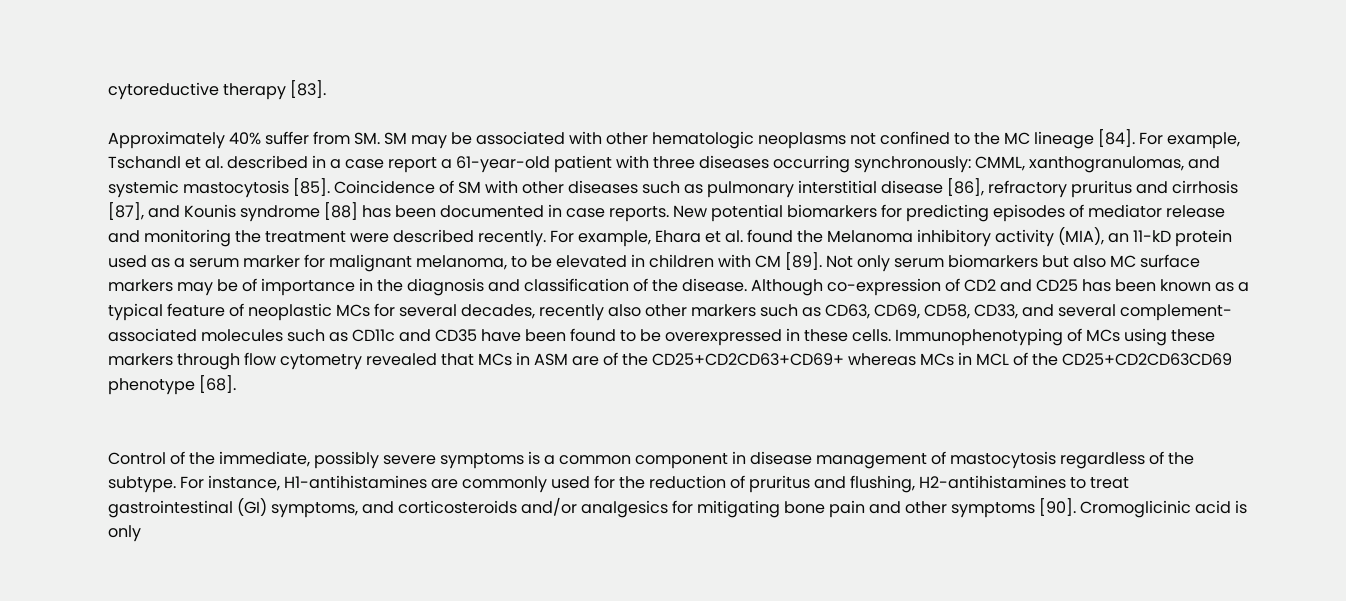cytoreductive therapy [83].

Approximately 40% suffer from SM. SM may be associated with other hematologic neoplasms not confined to the MC lineage [84]. For example, Tschandl et al. described in a case report a 61-year-old patient with three diseases occurring synchronously: CMML, xanthogranulomas, and systemic mastocytosis [85]. Coincidence of SM with other diseases such as pulmonary interstitial disease [86], refractory pruritus and cirrhosis [87], and Kounis syndrome [88] has been documented in case reports. New potential biomarkers for predicting episodes of mediator release and monitoring the treatment were described recently. For example, Ehara et al. found the Melanoma inhibitory activity (MIA), an 11-kD protein used as a serum marker for malignant melanoma, to be elevated in children with CM [89]. Not only serum biomarkers but also MC surface markers may be of importance in the diagnosis and classification of the disease. Although co-expression of CD2 and CD25 has been known as a typical feature of neoplastic MCs for several decades, recently also other markers such as CD63, CD69, CD58, CD33, and several complement-associated molecules such as CD11c and CD35 have been found to be overexpressed in these cells. Immunophenotyping of MCs using these markers through flow cytometry revealed that MCs in ASM are of the CD25+CD2CD63+CD69+ whereas MCs in MCL of the CD25+CD2CD63CD69 phenotype [68].


Control of the immediate, possibly severe symptoms is a common component in disease management of mastocytosis regardless of the subtype. For instance, H1-antihistamines are commonly used for the reduction of pruritus and flushing, H2-antihistamines to treat gastrointestinal (GI) symptoms, and corticosteroids and/or analgesics for mitigating bone pain and other symptoms [90]. Cromoglicinic acid is only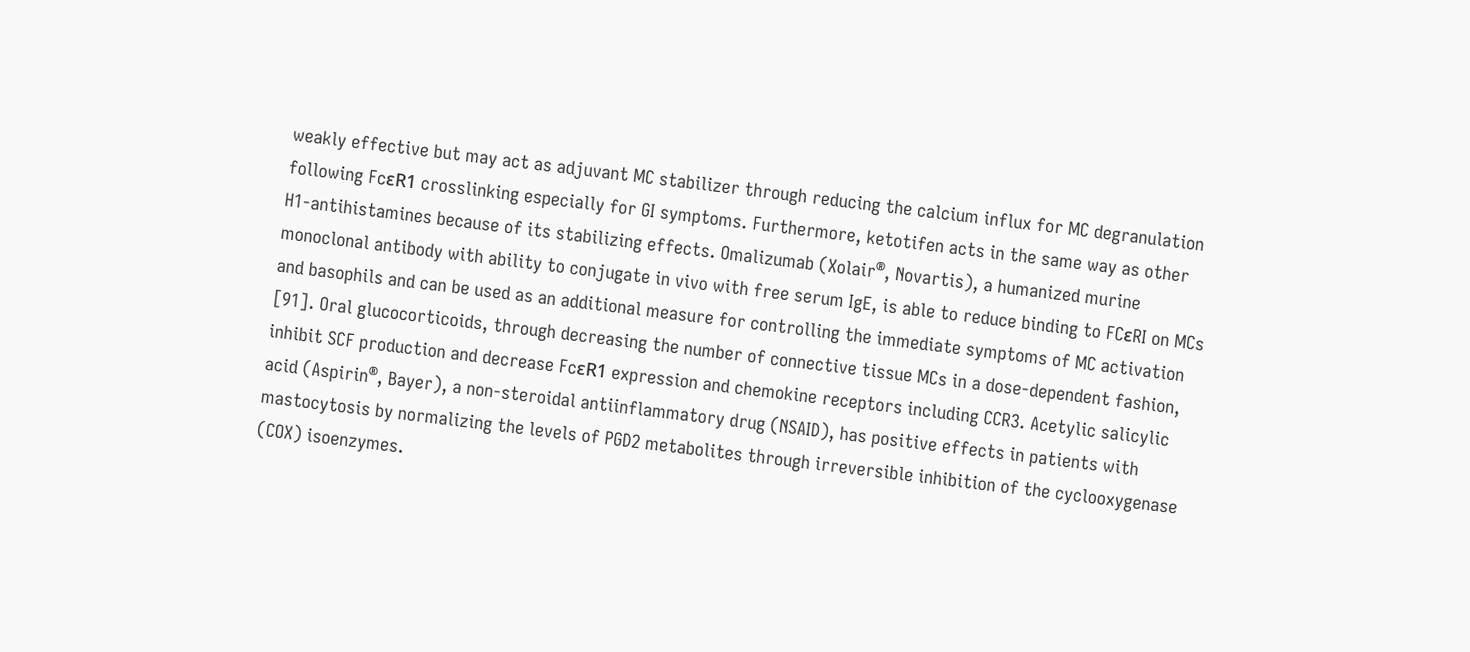weakly effective but may act as adjuvant MC stabilizer through reducing the calcium influx for MC degranulation following FcεR1 crosslinking especially for GI symptoms. Furthermore, ketotifen acts in the same way as other H1-antihistamines because of its stabilizing effects. Omalizumab (Xolair®, Novartis), a humanized murine monoclonal antibody with ability to conjugate in vivo with free serum IgE, is able to reduce binding to FCεRI on MCs and basophils and can be used as an additional measure for controlling the immediate symptoms of MC activation [91]. Oral glucocorticoids, through decreasing the number of connective tissue MCs in a dose-dependent fashion, inhibit SCF production and decrease FcεR1 expression and chemokine receptors including CCR3. Acetylic salicylic acid (Aspirin®, Bayer), a non-steroidal antiinflammatory drug (NSAID), has positive effects in patients with mastocytosis by normalizing the levels of PGD2 metabolites through irreversible inhibition of the cyclooxygenase (COX) isoenzymes.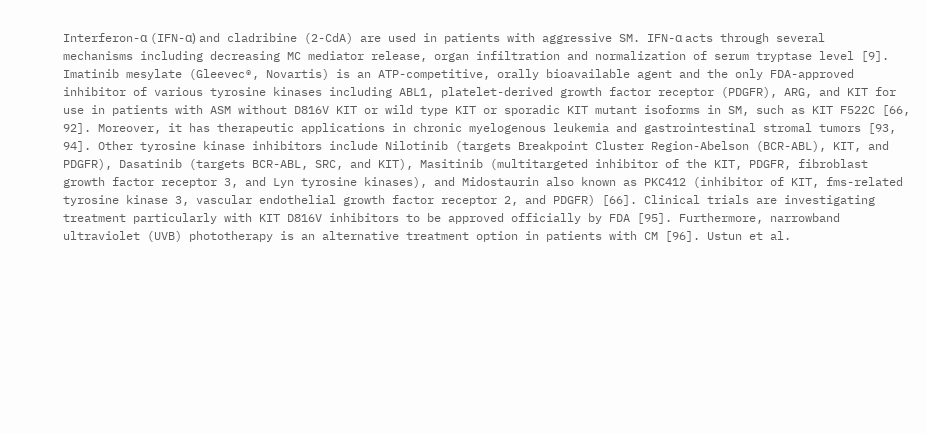Interferon-α (IFN-α) and cladribine (2-CdA) are used in patients with aggressive SM. IFN-α acts through several mechanisms including decreasing MC mediator release, organ infiltration and normalization of serum tryptase level [9]. Imatinib mesylate (Gleevec®, Novartis) is an ATP-competitive, orally bioavailable agent and the only FDA-approved inhibitor of various tyrosine kinases including ABL1, platelet-derived growth factor receptor (PDGFR), ARG, and KIT for use in patients with ASM without D816V KIT or wild type KIT or sporadic KIT mutant isoforms in SM, such as KIT F522C [66, 92]. Moreover, it has therapeutic applications in chronic myelogenous leukemia and gastrointestinal stromal tumors [93, 94]. Other tyrosine kinase inhibitors include Nilotinib (targets Breakpoint Cluster Region-Abelson (BCR-ABL), KIT, and PDGFR), Dasatinib (targets BCR-ABL, SRC, and KIT), Masitinib (multitargeted inhibitor of the KIT, PDGFR, fibroblast growth factor receptor 3, and Lyn tyrosine kinases), and Midostaurin also known as PKC412 (inhibitor of KIT, fms-related tyrosine kinase 3, vascular endothelial growth factor receptor 2, and PDGFR) [66]. Clinical trials are investigating treatment particularly with KIT D816V inhibitors to be approved officially by FDA [95]. Furthermore, narrowband ultraviolet (UVB) phototherapy is an alternative treatment option in patients with CM [96]. Ustun et al.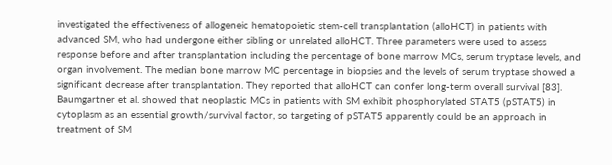investigated the effectiveness of allogeneic hematopoietic stem-cell transplantation (alloHCT) in patients with advanced SM, who had undergone either sibling or unrelated alloHCT. Three parameters were used to assess response before and after transplantation including the percentage of bone marrow MCs, serum tryptase levels, and organ involvement. The median bone marrow MC percentage in biopsies and the levels of serum tryptase showed a significant decrease after transplantation. They reported that alloHCT can confer long-term overall survival [83]. Baumgartner et al. showed that neoplastic MCs in patients with SM exhibit phosphorylated STAT5 (pSTAT5) in cytoplasm as an essential growth/survival factor, so targeting of pSTAT5 apparently could be an approach in treatment of SM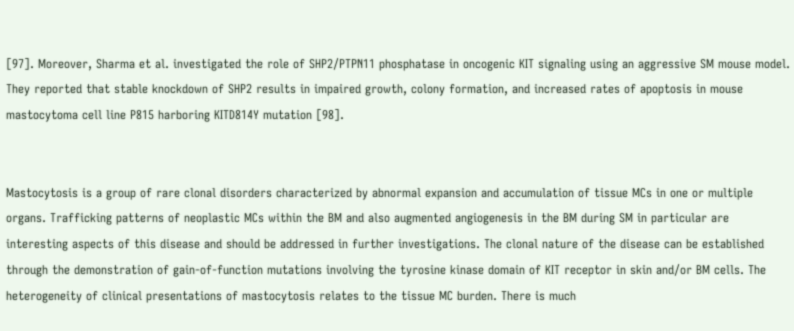[97]. Moreover, Sharma et al. investigated the role of SHP2/PTPN11 phosphatase in oncogenic KIT signaling using an aggressive SM mouse model. They reported that stable knockdown of SHP2 results in impaired growth, colony formation, and increased rates of apoptosis in mouse mastocytoma cell line P815 harboring KITD814Y mutation [98].


Mastocytosis is a group of rare clonal disorders characterized by abnormal expansion and accumulation of tissue MCs in one or multiple organs. Trafficking patterns of neoplastic MCs within the BM and also augmented angiogenesis in the BM during SM in particular are interesting aspects of this disease and should be addressed in further investigations. The clonal nature of the disease can be established through the demonstration of gain-of-function mutations involving the tyrosine kinase domain of KIT receptor in skin and/or BM cells. The heterogeneity of clinical presentations of mastocytosis relates to the tissue MC burden. There is much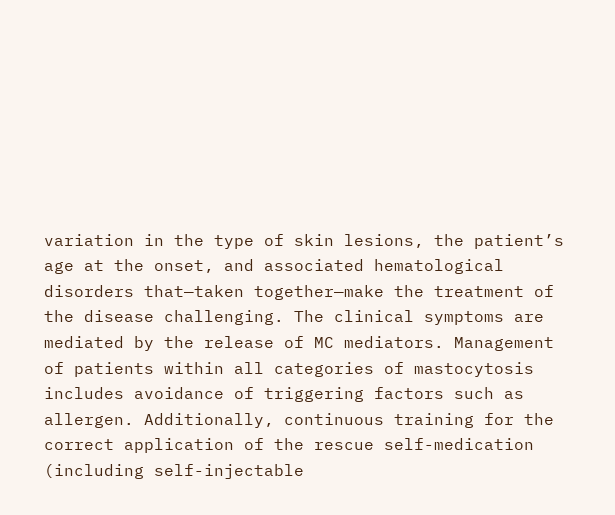variation in the type of skin lesions, the patient’s age at the onset, and associated hematological disorders that—taken together—make the treatment of the disease challenging. The clinical symptoms are mediated by the release of MC mediators. Management of patients within all categories of mastocytosis includes avoidance of triggering factors such as allergen. Additionally, continuous training for the correct application of the rescue self-medication (including self-injectable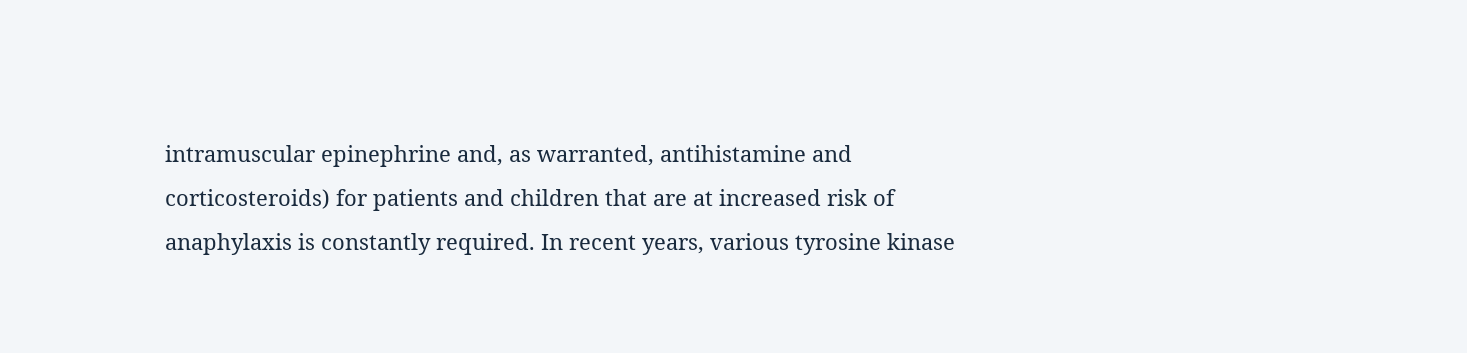intramuscular epinephrine and, as warranted, antihistamine and corticosteroids) for patients and children that are at increased risk of anaphylaxis is constantly required. In recent years, various tyrosine kinase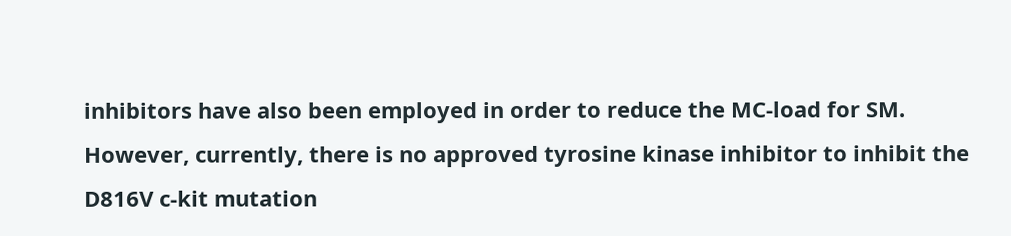inhibitors have also been employed in order to reduce the MC-load for SM. However, currently, there is no approved tyrosine kinase inhibitor to inhibit the D816V c-kit mutation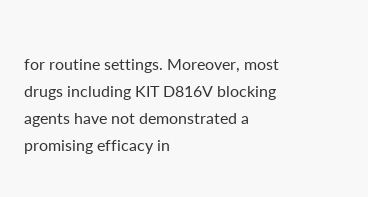for routine settings. Moreover, most drugs including KIT D816V blocking agents have not demonstrated a promising efficacy in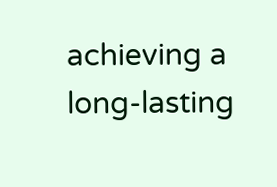achieving a long-lasting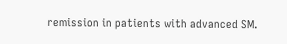remission in patients with advanced SM.